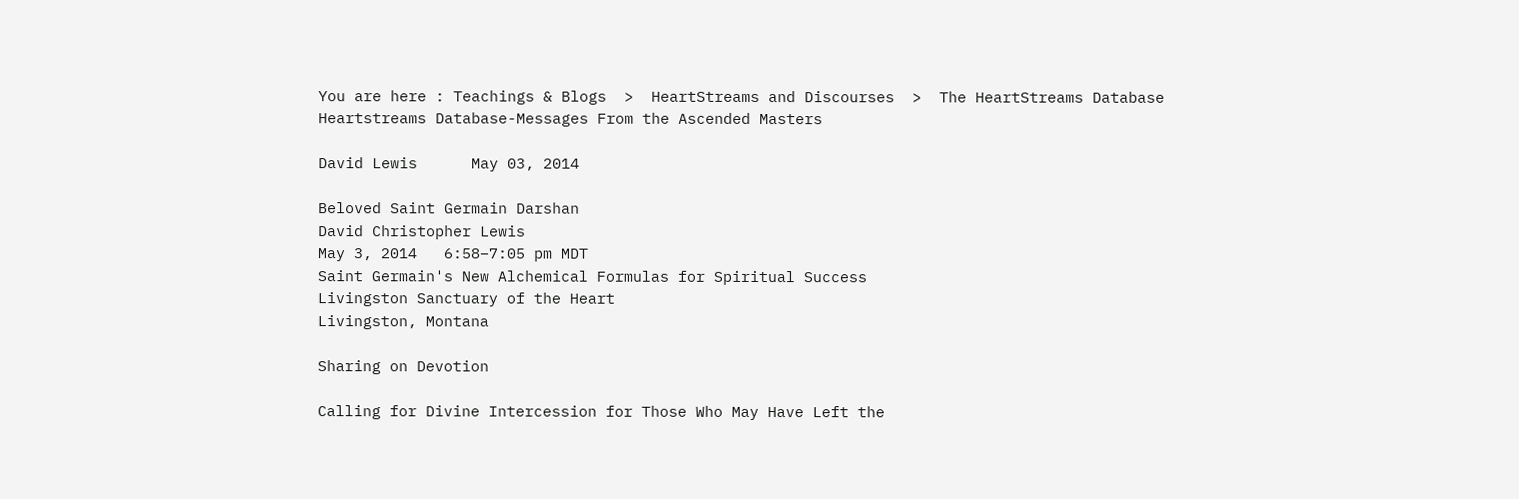You are here : Teachings & Blogs  >  HeartStreams and Discourses  >  The HeartStreams Database
Heartstreams Database-Messages From the Ascended Masters

David Lewis      May 03, 2014

Beloved Saint Germain Darshan
David Christopher Lewis
May 3, 2014   6:58–7:05 pm MDT
Saint Germain's New Alchemical Formulas for Spiritual Success
Livingston Sanctuary of the Heart
Livingston, Montana

Sharing on Devotion

Calling for Divine Intercession for Those Who May Have Left the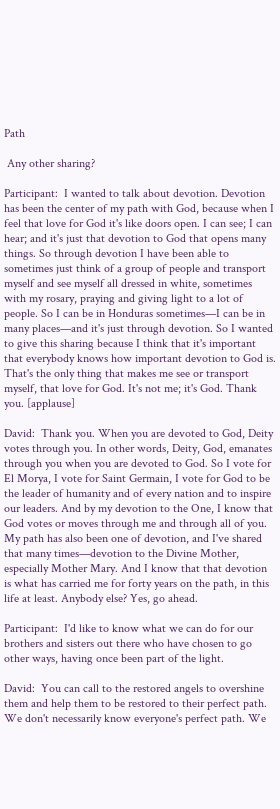Path

 Any other sharing?

Participant:  I wanted to talk about devotion. Devotion has been the center of my path with God, because when I feel that love for God it's like doors open. I can see; I can hear; and it's just that devotion to God that opens many things. So through devotion I have been able to sometimes just think of a group of people and transport myself and see myself all dressed in white, sometimes with my rosary, praying and giving light to a lot of people. So I can be in Honduras sometimes—I can be in many places—and it's just through devotion. So I wanted to give this sharing because I think that it's important that everybody knows how important devotion to God is. That's the only thing that makes me see or transport myself, that love for God. It's not me; it's God. Thank you. [applause]

David:  Thank you. When you are devoted to God, Deity votes through you. In other words, Deity, God, emanates through you when you are devoted to God. So I vote for El Morya, I vote for Saint Germain, I vote for God to be the leader of humanity and of every nation and to inspire our leaders. And by my devotion to the One, I know that God votes or moves through me and through all of you. My path has also been one of devotion, and I've shared that many times—devotion to the Divine Mother, especially Mother Mary. And I know that that devotion is what has carried me for forty years on the path, in this life at least. Anybody else? Yes, go ahead.

Participant:  I'd like to know what we can do for our brothers and sisters out there who have chosen to go other ways, having once been part of the light.

David:  You can call to the restored angels to overshine them and help them to be restored to their perfect path. We don't necessarily know everyone's perfect path. We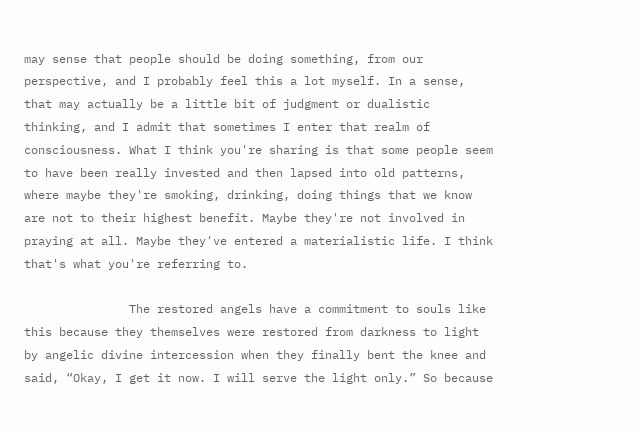may sense that people should be doing something, from our perspective, and I probably feel this a lot myself. In a sense, that may actually be a little bit of judgment or dualistic thinking, and I admit that sometimes I enter that realm of consciousness. What I think you're sharing is that some people seem to have been really invested and then lapsed into old patterns, where maybe they're smoking, drinking, doing things that we know are not to their highest benefit. Maybe they're not involved in praying at all. Maybe they've entered a materialistic life. I think that's what you're referring to.

               The restored angels have a commitment to souls like this because they themselves were restored from darkness to light by angelic divine intercession when they finally bent the knee and said, “Okay, I get it now. I will serve the light only.” So because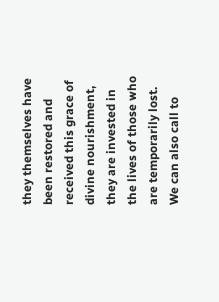they themselves have been restored and received this grace of divine nourishment, they are invested in the lives of those who are temporarily lost. We can also call to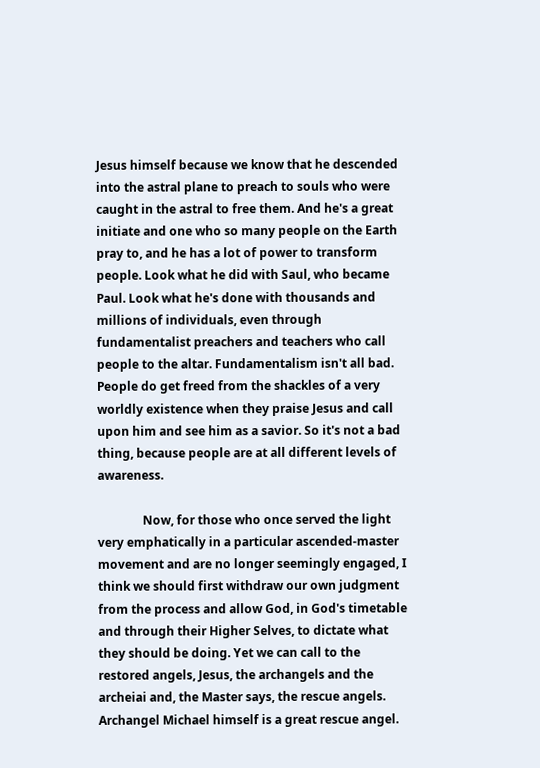Jesus himself because we know that he descended into the astral plane to preach to souls who were caught in the astral to free them. And he's a great initiate and one who so many people on the Earth pray to, and he has a lot of power to transform people. Look what he did with Saul, who became Paul. Look what he's done with thousands and millions of individuals, even through fundamentalist preachers and teachers who call people to the altar. Fundamentalism isn't all bad. People do get freed from the shackles of a very worldly existence when they praise Jesus and call upon him and see him as a savior. So it's not a bad thing, because people are at all different levels of awareness.

               Now, for those who once served the light very emphatically in a particular ascended-master movement and are no longer seemingly engaged, I think we should first withdraw our own judgment from the process and allow God, in God's timetable and through their Higher Selves, to dictate what they should be doing. Yet we can call to the restored angels, Jesus, the archangels and the archeiai and, the Master says, the rescue angels. Archangel Michael himself is a great rescue angel.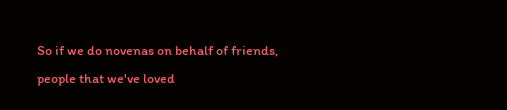So if we do novenas on behalf of friends, people that we've loved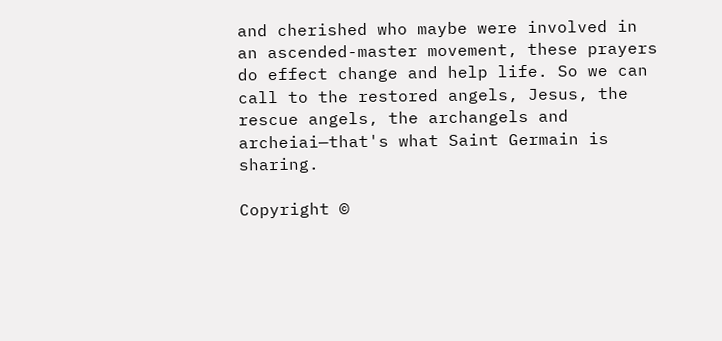and cherished who maybe were involved in an ascended-master movement, these prayers do effect change and help life. So we can call to the restored angels, Jesus, the rescue angels, the archangels and archeiai—that's what Saint Germain is sharing.

Copyright ©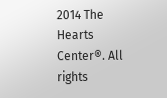2014 The Hearts Center®. All rights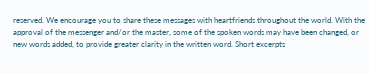reserved. We encourage you to share these messages with heartfriends throughout the world. With the approval of the messenger and/or the master, some of the spoken words may have been changed, or new words added, to provide greater clarity in the written word. Short excerpts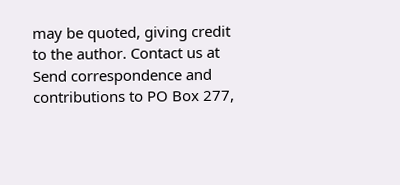may be quoted, giving credit to the author. Contact us at Send correspondence and contributions to PO Box 277,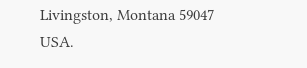Livingston, Montana 59047 USA.